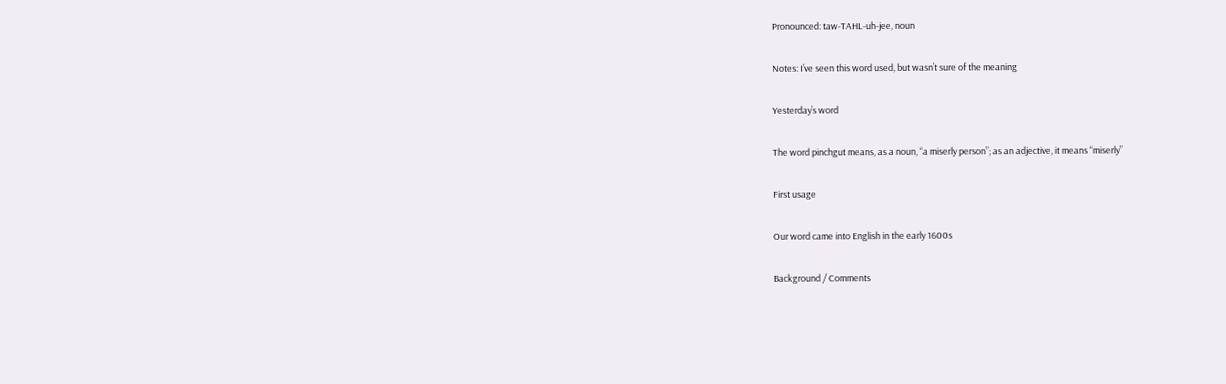Pronounced: taw-TAHL-uh-jee, noun

Notes: I’ve seen this word used, but wasn’t sure of the meaning

Yesterday’s word

The word pinchgut means, as a noun, “a miserly person”; as an adjective, it means “miserly”

First usage

Our word came into English in the early 1600s

Background / Comments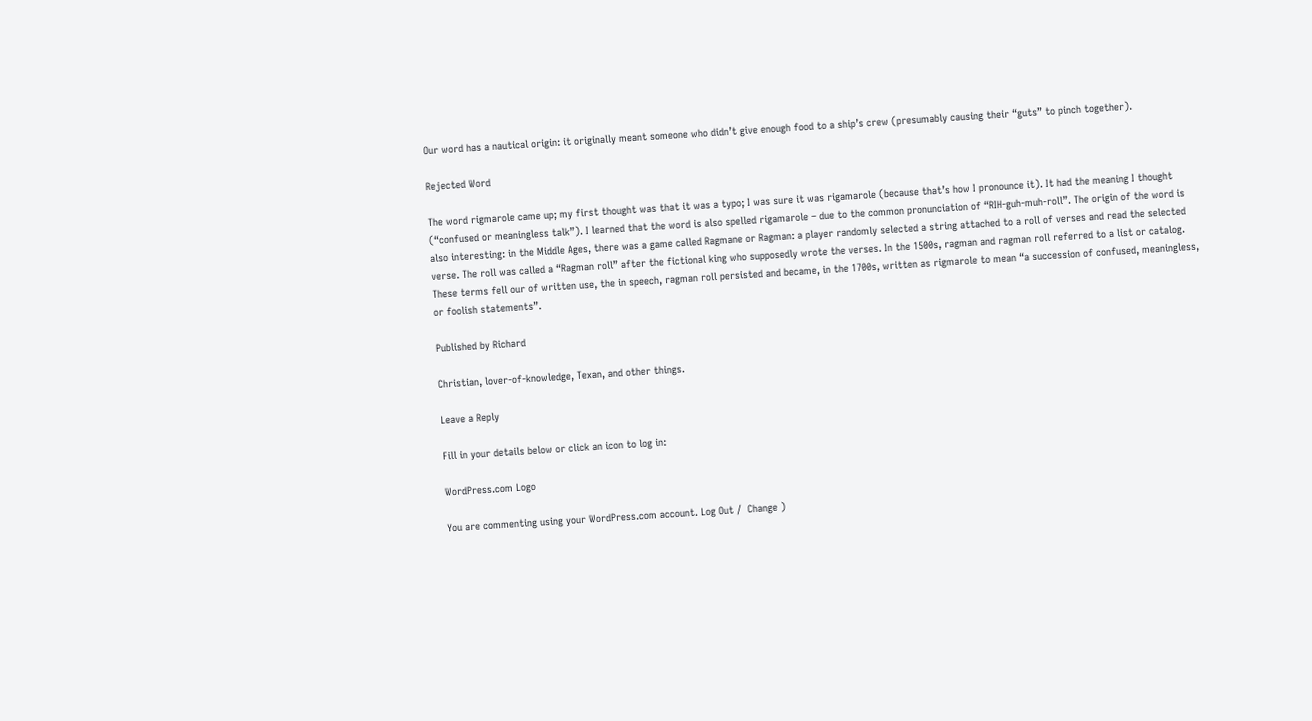Our word has a nautical origin: it originally meant someone who didn’t give enough food to a ship’s crew (presumably causing their “guts” to pinch together).

Rejected Word

The word rigmarole came up; my first thought was that it was a typo; I was sure it was rigamarole (because that’s how I pronounce it). It had the meaning I thought (“confused or meaningless talk”). I learned that the word is also spelled rigamarole – due to the common pronunciation of “RIH-guh-muh-roll”. The origin of the word is also interesting: in the Middle Ages, there was a game called Ragmane or Ragman: a player randomly selected a string attached to a roll of verses and read the selected verse. The roll was called a “Ragman roll” after the fictional king who supposedly wrote the verses. In the 1500s, ragman and ragman roll referred to a list or catalog. These terms fell our of written use, the in speech, ragman roll persisted and became, in the 1700s, written as rigmarole to mean “a succession of confused, meaningless, or foolish statements”.

Published by Richard

Christian, lover-of-knowledge, Texan, and other things.

Leave a Reply

Fill in your details below or click an icon to log in:

WordPress.com Logo

You are commenting using your WordPress.com account. Log Out /  Change )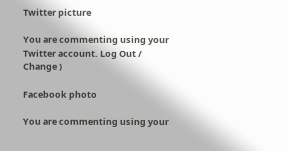Twitter picture

You are commenting using your Twitter account. Log Out /  Change )

Facebook photo

You are commenting using your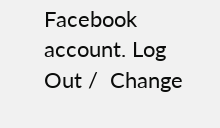Facebook account. Log Out /  Change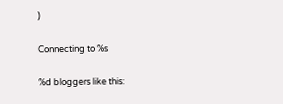)

Connecting to %s

%d bloggers like this: